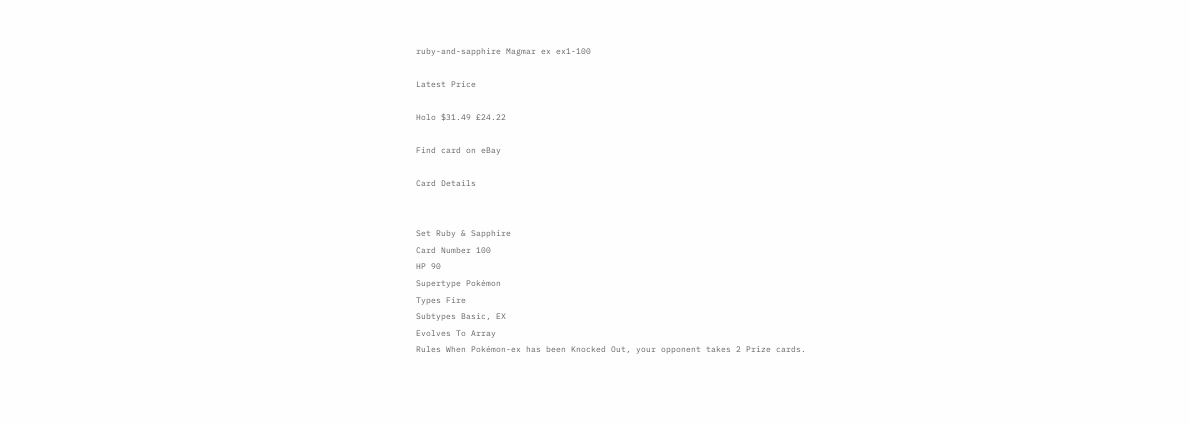ruby-and-sapphire Magmar ex ex1-100

Latest Price

Holo $31.49 £24.22

Find card on eBay

Card Details


Set Ruby & Sapphire
Card Number 100
HP 90
Supertype Pokémon
Types Fire
Subtypes Basic, EX
Evolves To Array
Rules When Pokémon-ex has been Knocked Out, your opponent takes 2 Prize cards.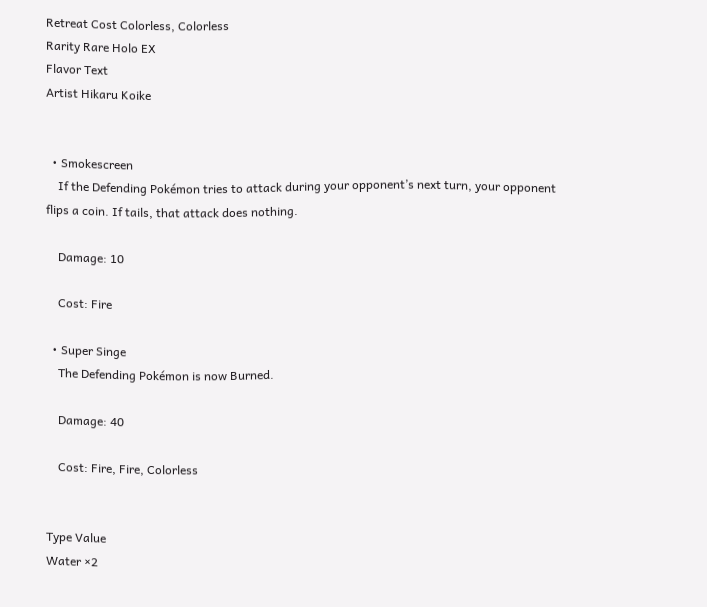Retreat Cost Colorless, Colorless
Rarity Rare Holo EX
Flavor Text
Artist Hikaru Koike


  • Smokescreen
    If the Defending Pokémon tries to attack during your opponent’s next turn, your opponent flips a coin. If tails, that attack does nothing.

    Damage: 10

    Cost: Fire

  • Super Singe
    The Defending Pokémon is now Burned.

    Damage: 40

    Cost: Fire, Fire, Colorless


Type Value
Water ×2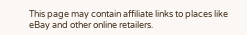This page may contain affiliate links to places like eBay and other online retailers.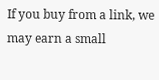If you buy from a link, we may earn a small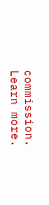commission. Learn more.